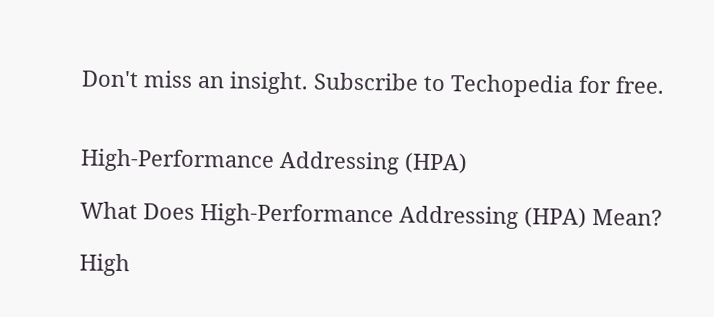Don't miss an insight. Subscribe to Techopedia for free.


High-Performance Addressing (HPA)

What Does High-Performance Addressing (HPA) Mean?

High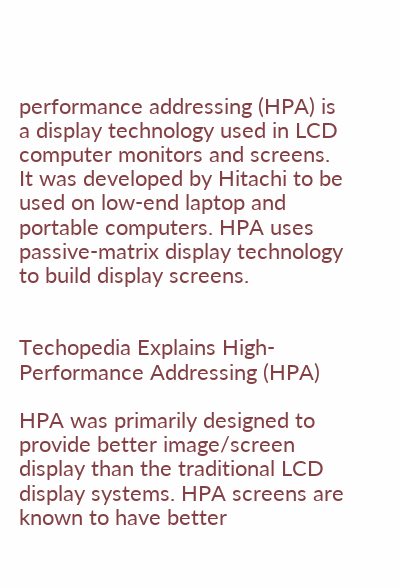performance addressing (HPA) is a display technology used in LCD computer monitors and screens. It was developed by Hitachi to be used on low-end laptop and portable computers. HPA uses passive-matrix display technology to build display screens.


Techopedia Explains High-Performance Addressing (HPA)

HPA was primarily designed to provide better image/screen display than the traditional LCD display systems. HPA screens are known to have better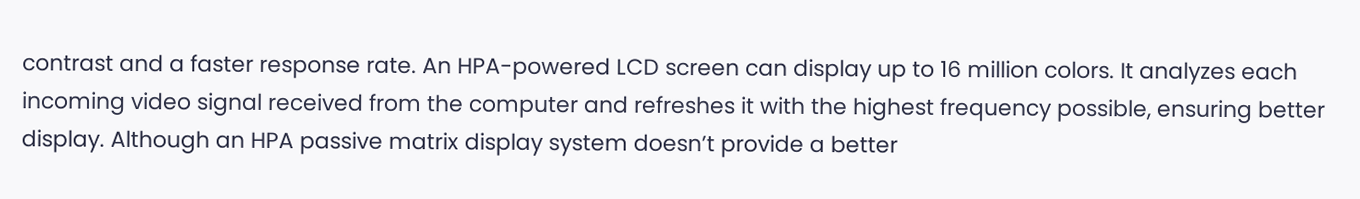contrast and a faster response rate. An HPA-powered LCD screen can display up to 16 million colors. It analyzes each incoming video signal received from the computer and refreshes it with the highest frequency possible, ensuring better display. Although an HPA passive matrix display system doesn’t provide a better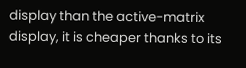display than the active-matrix display, it is cheaper thanks to its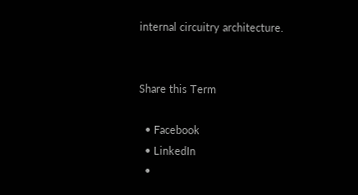internal circuitry architecture.


Share this Term

  • Facebook
  • LinkedIn
  •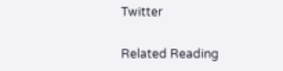Twitter

Related Reading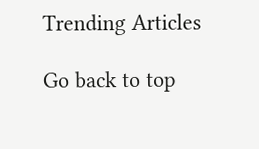Trending Articles

Go back to top